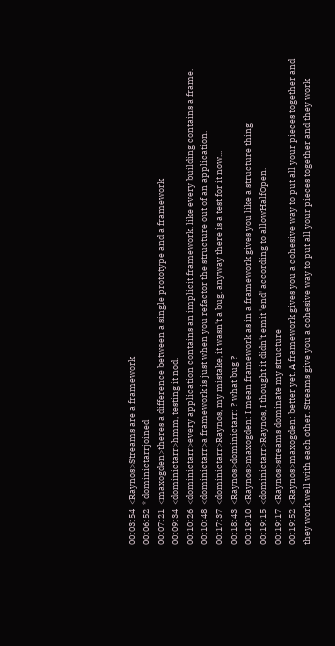00:03:54  <Raynos>Streams are a framework
00:06:52  * dominictarrjoined
00:07:21  <maxogden>theres a difference between a single prototype and a framework
00:09:34  <dominictarr>hmm, testing it nod.
00:10:26  <dominictarr>every application contains an implicit framework. like every building contains a frame.
00:10:48  <dominictarr>a framework is just when you refactor the structure out of an application.
00:17:37  <dominictarr>Raynos, my mistake, it wasn't a bug. anyway there is a test for it now...
00:18:43  <Raynos>dominictarr: ? what bug ?
00:19:10  <Raynos>maxogden: I mean framework as in a framework gives you like a structure thing
00:19:15  <dominictarr>Raynos, I thought it didn't emit 'end' according to allowHalfOpen.
00:19:17  <Raynos>streams dominate my structure
00:19:52  <Raynos>maxogden: better yet. A framework gives you a cohesive way to put all your pieces together and they work well with each other. Streams give you a cohesive way to put all your pieces together and they work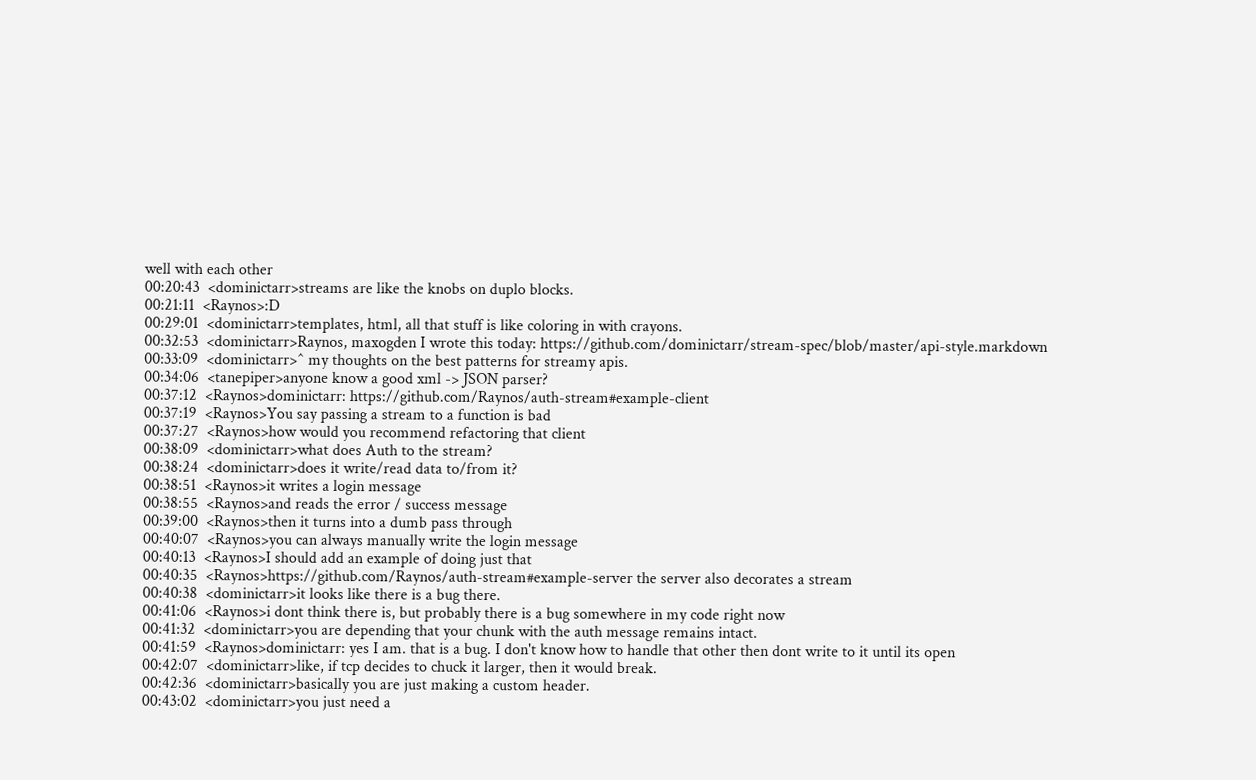well with each other
00:20:43  <dominictarr>streams are like the knobs on duplo blocks.
00:21:11  <Raynos>:D
00:29:01  <dominictarr>templates, html, all that stuff is like coloring in with crayons.
00:32:53  <dominictarr>Raynos, maxogden I wrote this today: https://github.com/dominictarr/stream-spec/blob/master/api-style.markdown
00:33:09  <dominictarr>^ my thoughts on the best patterns for streamy apis.
00:34:06  <tanepiper>anyone know a good xml -> JSON parser?
00:37:12  <Raynos>dominictarr: https://github.com/Raynos/auth-stream#example-client
00:37:19  <Raynos>You say passing a stream to a function is bad
00:37:27  <Raynos>how would you recommend refactoring that client
00:38:09  <dominictarr>what does Auth to the stream?
00:38:24  <dominictarr>does it write/read data to/from it?
00:38:51  <Raynos>it writes a login message
00:38:55  <Raynos>and reads the error / success message
00:39:00  <Raynos>then it turns into a dumb pass through
00:40:07  <Raynos>you can always manually write the login message
00:40:13  <Raynos>I should add an example of doing just that
00:40:35  <Raynos>https://github.com/Raynos/auth-stream#example-server the server also decorates a stream
00:40:38  <dominictarr>it looks like there is a bug there.
00:41:06  <Raynos>i dont think there is, but probably there is a bug somewhere in my code right now
00:41:32  <dominictarr>you are depending that your chunk with the auth message remains intact.
00:41:59  <Raynos>dominictarr: yes I am. that is a bug. I don't know how to handle that other then dont write to it until its open
00:42:07  <dominictarr>like, if tcp decides to chuck it larger, then it would break.
00:42:36  <dominictarr>basically you are just making a custom header.
00:43:02  <dominictarr>you just need a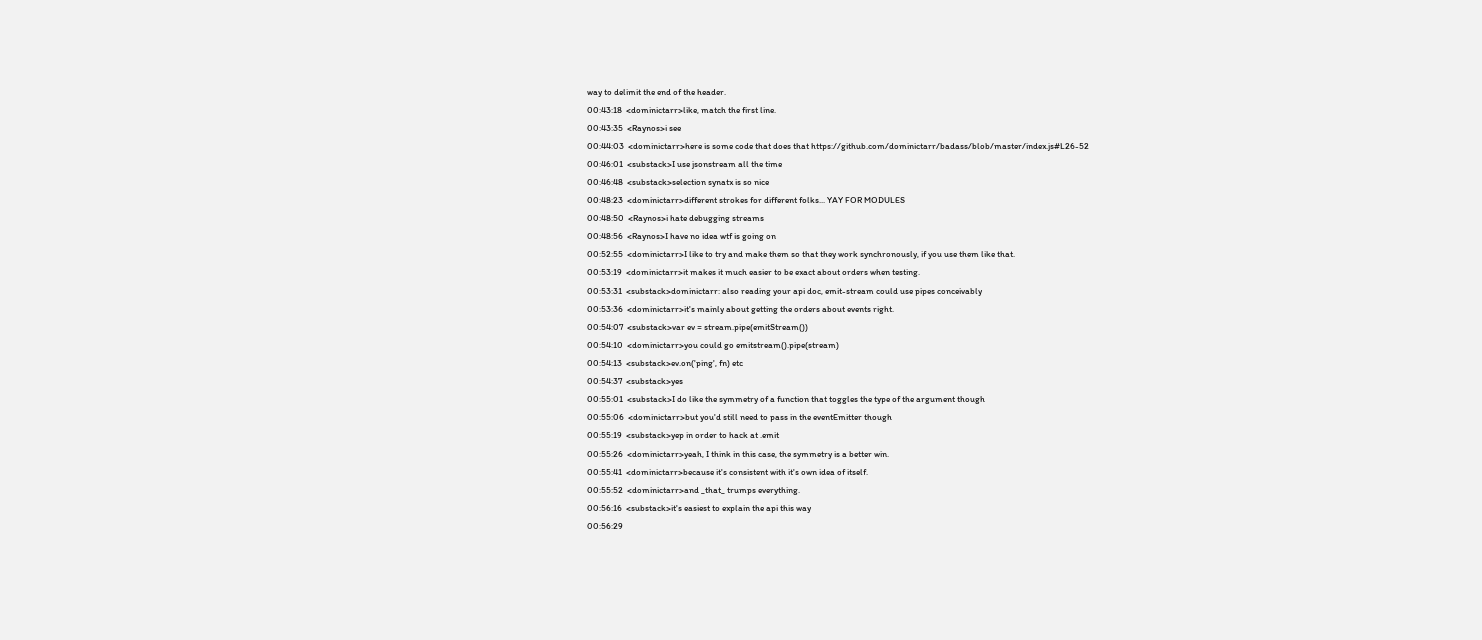way to delimit the end of the header.
00:43:18  <dominictarr>like, match the first line.
00:43:35  <Raynos>i see
00:44:03  <dominictarr>here is some code that does that https://github.com/dominictarr/badass/blob/master/index.js#L26-52
00:46:01  <substack>I use jsonstream all the time
00:46:48  <substack>selection synatx is so nice
00:48:23  <dominictarr>different strokes for different folks... YAY FOR MODULES
00:48:50  <Raynos>i hate debugging streams
00:48:56  <Raynos>I have no idea wtf is going on
00:52:55  <dominictarr>I like to try and make them so that they work synchronously, if you use them like that.
00:53:19  <dominictarr>it makes it much easier to be exact about orders when testing.
00:53:31  <substack>dominictarr: also reading your api doc, emit-stream could use pipes conceivably
00:53:36  <dominictarr>it's mainly about getting the orders about events right.
00:54:07  <substack>var ev = stream.pipe(emitStream())
00:54:10  <dominictarr>you could go emitstream().pipe(stream)
00:54:13  <substack>ev.on('ping', fn) etc
00:54:37  <substack>yes
00:55:01  <substack>I do like the symmetry of a function that toggles the type of the argument though
00:55:06  <dominictarr>but you'd still need to pass in the eventEmitter though
00:55:19  <substack>yep in order to hack at .emit
00:55:26  <dominictarr>yeah, I think in this case, the symmetry is a better win.
00:55:41  <dominictarr>because it's consistent with it's own idea of itself.
00:55:52  <dominictarr>and _that_ trumps everything.
00:56:16  <substack>it's easiest to explain the api this way
00:56:29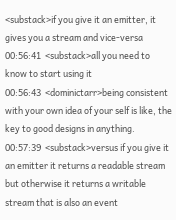<substack>if you give it an emitter, it gives you a stream and vice-versa
00:56:41  <substack>all you need to know to start using it
00:56:43  <dominictarr>being consistent with your own idea of your self is like, the key to good designs in anything.
00:57:39  <substack>versus if you give it an emitter it returns a readable stream but otherwise it returns a writable stream that is also an event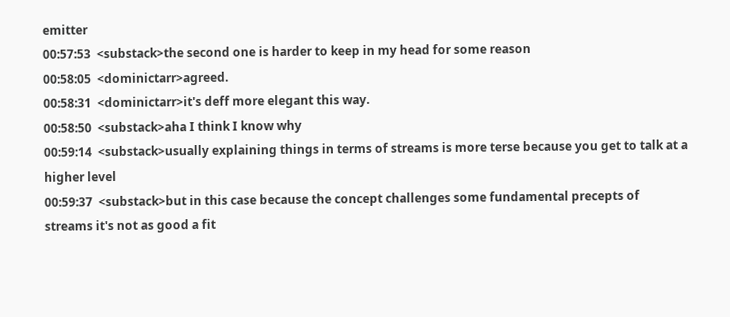emitter
00:57:53  <substack>the second one is harder to keep in my head for some reason
00:58:05  <dominictarr>agreed.
00:58:31  <dominictarr>it's deff more elegant this way.
00:58:50  <substack>aha I think I know why
00:59:14  <substack>usually explaining things in terms of streams is more terse because you get to talk at a higher level
00:59:37  <substack>but in this case because the concept challenges some fundamental precepts of streams it's not as good a fit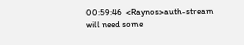00:59:46  <Raynos>auth-stream will need some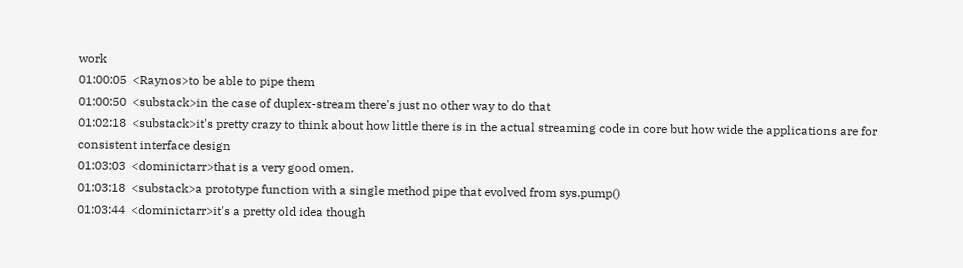work
01:00:05  <Raynos>to be able to pipe them
01:00:50  <substack>in the case of duplex-stream there's just no other way to do that
01:02:18  <substack>it's pretty crazy to think about how little there is in the actual streaming code in core but how wide the applications are for consistent interface design
01:03:03  <dominictarr>that is a very good omen.
01:03:18  <substack>a prototype function with a single method pipe that evolved from sys.pump()
01:03:44  <dominictarr>it's a pretty old idea though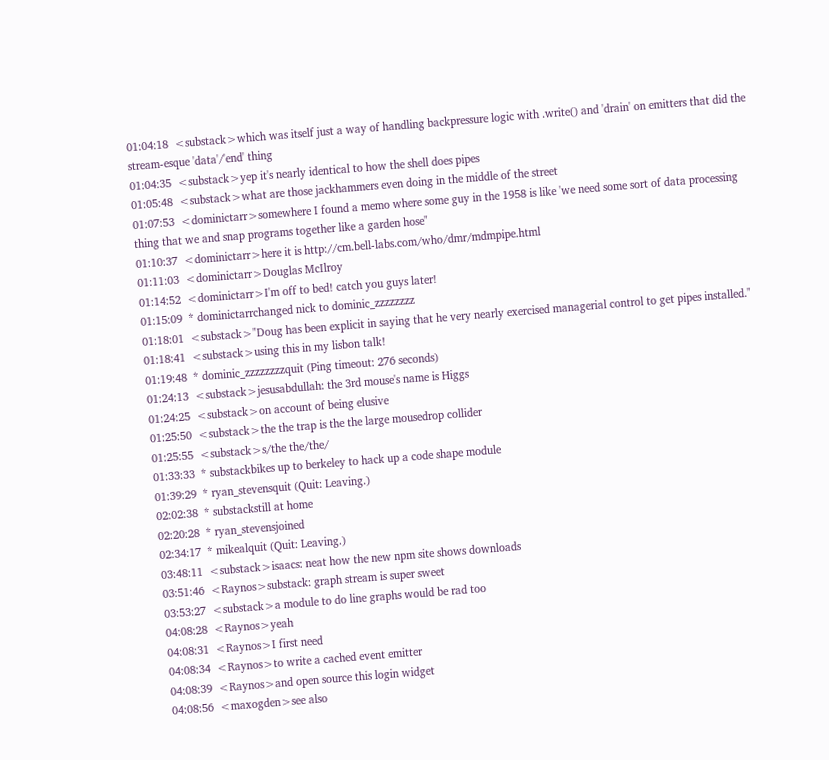01:04:18  <substack>which was itself just a way of handling backpressure logic with .write() and 'drain' on emitters that did the stream-esque 'data'/'end' thing
01:04:35  <substack>yep it's nearly identical to how the shell does pipes
01:05:48  <substack>what are those jackhammers even doing in the middle of the street
01:07:53  <dominictarr>somewhere I found a memo where some guy in the 1958 is like 'we need some sort of data processing thing that we and snap programs together like a garden hose"
01:10:37  <dominictarr>here it is http://cm.bell-labs.com/who/dmr/mdmpipe.html
01:11:03  <dominictarr>Douglas McIlroy
01:14:52  <dominictarr>I'm off to bed! catch you guys later!
01:15:09  * dominictarrchanged nick to dominic_zzzzzzzz
01:18:01  <substack>"Doug has been explicit in saying that he very nearly exercised managerial control to get pipes installed."
01:18:41  <substack>using this in my lisbon talk!
01:19:48  * dominic_zzzzzzzzquit (Ping timeout: 276 seconds)
01:24:13  <substack>jesusabdullah: the 3rd mouse's name is Higgs
01:24:25  <substack>on account of being elusive
01:25:50  <substack>the the trap is the the large mousedrop collider
01:25:55  <substack>s/the the/the/
01:33:33  * substackbikes up to berkeley to hack up a code shape module
01:39:29  * ryan_stevensquit (Quit: Leaving.)
02:02:38  * substackstill at home
02:20:28  * ryan_stevensjoined
02:34:17  * mikealquit (Quit: Leaving.)
03:48:11  <substack>isaacs: neat how the new npm site shows downloads
03:51:46  <Raynos>substack: graph stream is super sweet
03:53:27  <substack>a module to do line graphs would be rad too
04:08:28  <Raynos>yeah
04:08:31  <Raynos>I first need
04:08:34  <Raynos>to write a cached event emitter
04:08:39  <Raynos>and open source this login widget
04:08:56  <maxogden>see also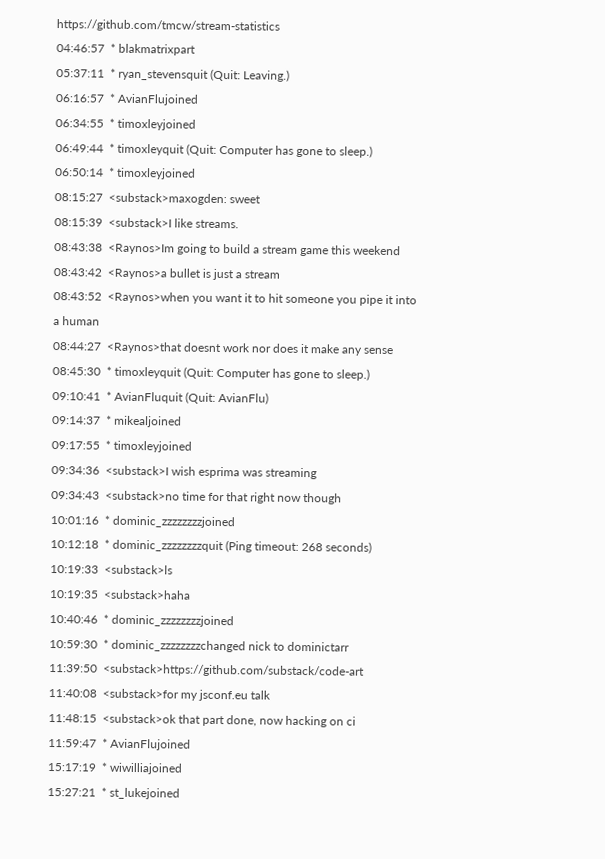https://github.com/tmcw/stream-statistics
04:46:57  * blakmatrixpart
05:37:11  * ryan_stevensquit (Quit: Leaving.)
06:16:57  * AvianFlujoined
06:34:55  * timoxleyjoined
06:49:44  * timoxleyquit (Quit: Computer has gone to sleep.)
06:50:14  * timoxleyjoined
08:15:27  <substack>maxogden: sweet
08:15:39  <substack>I like streams.
08:43:38  <Raynos>Im going to build a stream game this weekend
08:43:42  <Raynos>a bullet is just a stream
08:43:52  <Raynos>when you want it to hit someone you pipe it into a human
08:44:27  <Raynos>that doesnt work nor does it make any sense
08:45:30  * timoxleyquit (Quit: Computer has gone to sleep.)
09:10:41  * AvianFluquit (Quit: AvianFlu)
09:14:37  * mikealjoined
09:17:55  * timoxleyjoined
09:34:36  <substack>I wish esprima was streaming
09:34:43  <substack>no time for that right now though
10:01:16  * dominic_zzzzzzzzjoined
10:12:18  * dominic_zzzzzzzzquit (Ping timeout: 268 seconds)
10:19:33  <substack>ls
10:19:35  <substack>haha
10:40:46  * dominic_zzzzzzzzjoined
10:59:30  * dominic_zzzzzzzzchanged nick to dominictarr
11:39:50  <substack>https://github.com/substack/code-art
11:40:08  <substack>for my jsconf.eu talk
11:48:15  <substack>ok that part done, now hacking on ci
11:59:47  * AvianFlujoined
15:17:19  * wiwilliajoined
15:27:21  * st_lukejoined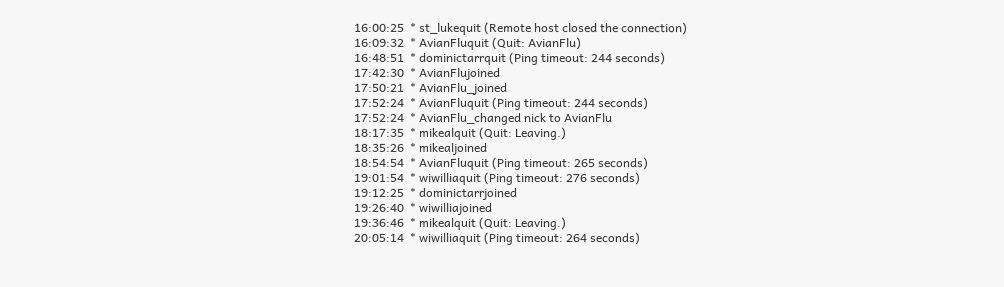16:00:25  * st_lukequit (Remote host closed the connection)
16:09:32  * AvianFluquit (Quit: AvianFlu)
16:48:51  * dominictarrquit (Ping timeout: 244 seconds)
17:42:30  * AvianFlujoined
17:50:21  * AvianFlu_joined
17:52:24  * AvianFluquit (Ping timeout: 244 seconds)
17:52:24  * AvianFlu_changed nick to AvianFlu
18:17:35  * mikealquit (Quit: Leaving.)
18:35:26  * mikealjoined
18:54:54  * AvianFluquit (Ping timeout: 265 seconds)
19:01:54  * wiwilliaquit (Ping timeout: 276 seconds)
19:12:25  * dominictarrjoined
19:26:40  * wiwilliajoined
19:36:46  * mikealquit (Quit: Leaving.)
20:05:14  * wiwilliaquit (Ping timeout: 264 seconds)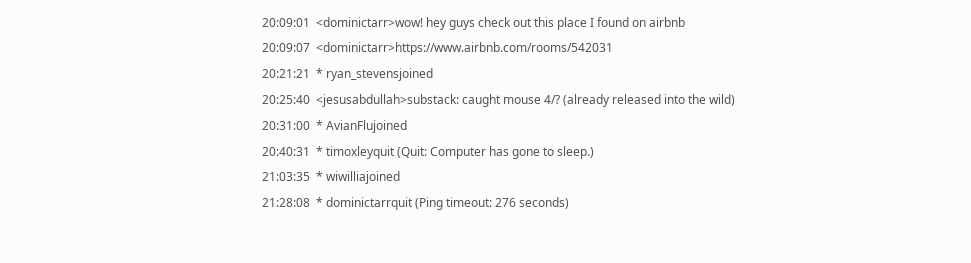20:09:01  <dominictarr>wow! hey guys check out this place I found on airbnb
20:09:07  <dominictarr>https://www.airbnb.com/rooms/542031
20:21:21  * ryan_stevensjoined
20:25:40  <jesusabdullah>substack: caught mouse 4/? (already released into the wild)
20:31:00  * AvianFlujoined
20:40:31  * timoxleyquit (Quit: Computer has gone to sleep.)
21:03:35  * wiwilliajoined
21:28:08  * dominictarrquit (Ping timeout: 276 seconds)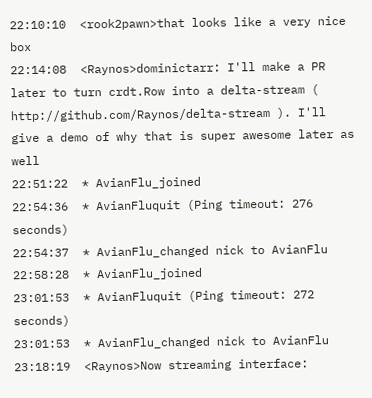22:10:10  <rook2pawn>that looks like a very nice box
22:14:08  <Raynos>dominictarr: I'll make a PR later to turn crdt.Row into a delta-stream ( http://github.com/Raynos/delta-stream ). I'll give a demo of why that is super awesome later as well
22:51:22  * AvianFlu_joined
22:54:36  * AvianFluquit (Ping timeout: 276 seconds)
22:54:37  * AvianFlu_changed nick to AvianFlu
22:58:28  * AvianFlu_joined
23:01:53  * AvianFluquit (Ping timeout: 272 seconds)
23:01:53  * AvianFlu_changed nick to AvianFlu
23:18:19  <Raynos>Now streaming interface: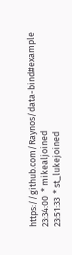https://github.com/Raynos/data-bind#example
23:34:00  * mikealjoined
23:51:33  * st_lukejoined